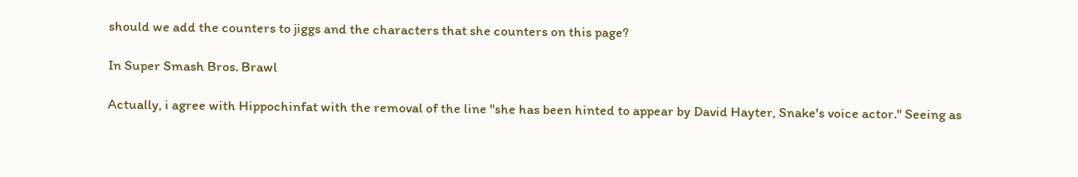should we add the counters to jiggs and the characters that she counters on this page?

In Super Smash Bros. Brawl

Actually, i agree with Hippochinfat with the removal of the line "she has been hinted to appear by David Hayter, Snake's voice actor." Seeing as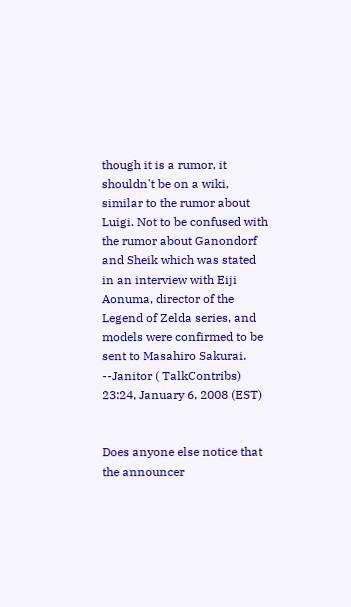though it is a rumor, it shouldn't be on a wiki, similar to the rumor about Luigi. Not to be confused with the rumor about Ganondorf and Sheik which was stated in an interview with Eiji Aonuma, director of the Legend of Zelda series, and models were confirmed to be sent to Masahiro Sakurai. --Janitor ( TalkContribs) 23:24, January 6, 2008 (EST)


Does anyone else notice that the announcer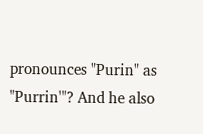pronounces "Purin" as "Purrin'"? And he also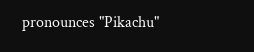pronounces "Pikachu"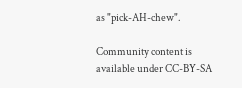as "pick-AH-chew".

Community content is available under CC-BY-SA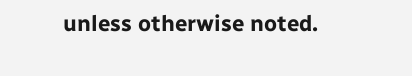unless otherwise noted.